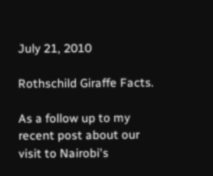July 21, 2010

Rothschild Giraffe Facts.

As a follow up to my recent post about our visit to Nairobi's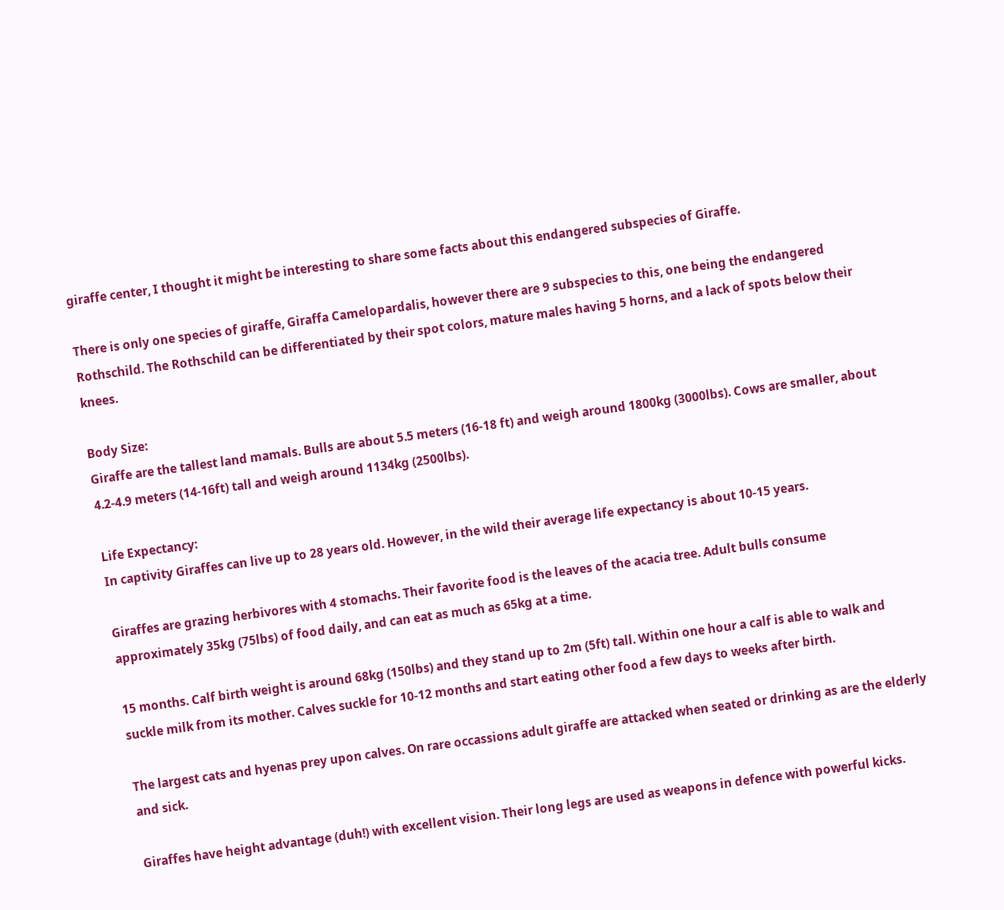giraffe center, I thought it might be interesting to share some facts about this endangered subspecies of Giraffe.

There is only one species of giraffe, Giraffa Camelopardalis, however there are 9 subspecies to this, one being the endangered Rothschild. The Rothschild can be differentiated by their spot colors, mature males having 5 horns, and a lack of spots below their knees.

Body Size:
Giraffe are the tallest land mamals. Bulls are about 5.5 meters (16-18 ft) and weigh around 1800kg (3000lbs). Cows are smaller, about 4.2-4.9 meters (14-16ft) tall and weigh around 1134kg (2500lbs).

Life Expectancy:
In captivity Giraffes can live up to 28 years old. However, in the wild their average life expectancy is about 10-15 years.

Giraffes are grazing herbivores with 4 stomachs. Their favorite food is the leaves of the acacia tree. Adult bulls consume approximately 35kg (75lbs) of food daily, and can eat as much as 65kg at a time.

15 months. Calf birth weight is around 68kg (150lbs) and they stand up to 2m (5ft) tall. Within one hour a calf is able to walk and suckle milk from its mother. Calves suckle for 10-12 months and start eating other food a few days to weeks after birth.

The largest cats and hyenas prey upon calves. On rare occassions adult giraffe are attacked when seated or drinking as are the elderly and sick.

Giraffes have height advantage (duh!) with excellent vision. Their long legs are used as weapons in defence with powerful kicks.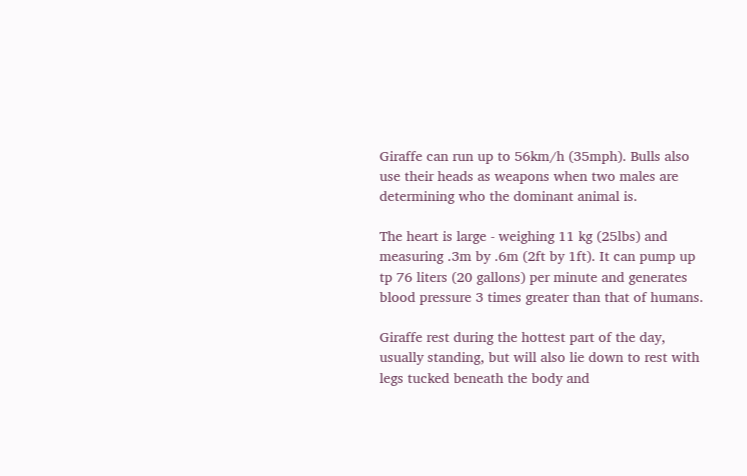Giraffe can run up to 56km/h (35mph). Bulls also use their heads as weapons when two males are determining who the dominant animal is.

The heart is large - weighing 11 kg (25lbs) and measuring .3m by .6m (2ft by 1ft). It can pump up tp 76 liters (20 gallons) per minute and generates blood pressure 3 times greater than that of humans.

Giraffe rest during the hottest part of the day, usually standing, but will also lie down to rest with legs tucked beneath the body and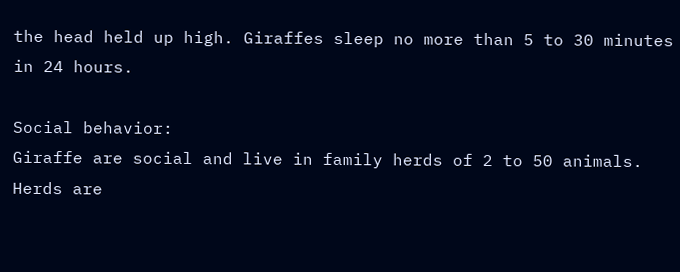the head held up high. Giraffes sleep no more than 5 to 30 minutes in 24 hours.

Social behavior:
Giraffe are social and live in family herds of 2 to 50 animals. Herds are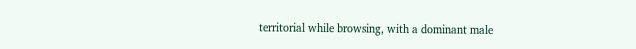territorial while browsing, with a dominant male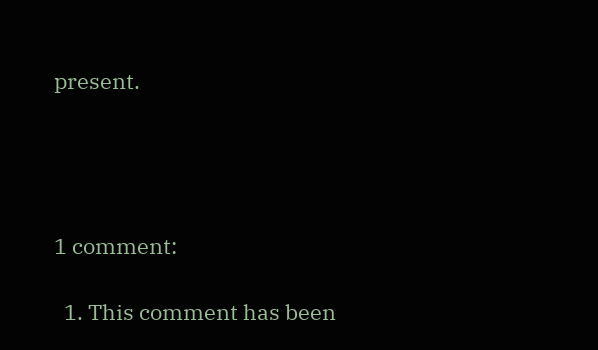present.




1 comment:

  1. This comment has been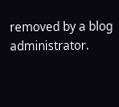removed by a blog administrator.